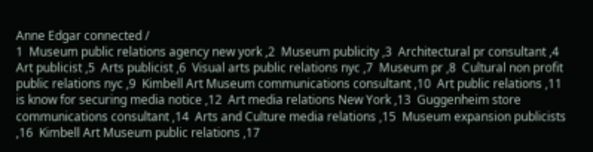Anne Edgar connected /
1  Museum public relations agency new york ,2  Museum publicity ,3  Architectural pr consultant ,4  Art publicist ,5  Arts publicist ,6  Visual arts public relations nyc ,7  Museum pr ,8  Cultural non profit public relations nyc ,9  Kimbell Art Museum communications consultant ,10  Art public relations ,11  is know for securing media notice ,12  Art media relations New York ,13  Guggenheim store communications consultant ,14  Arts and Culture media relations ,15  Museum expansion publicists ,16  Kimbell Art Museum public relations ,17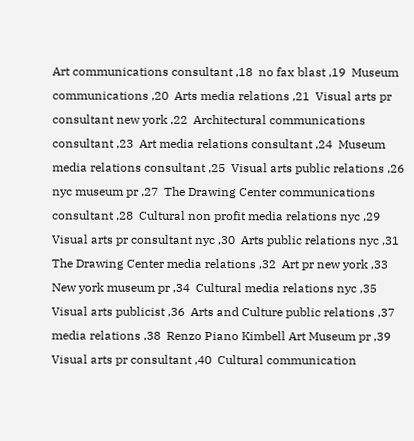Art communications consultant ,18  no fax blast ,19  Museum communications ,20  Arts media relations ,21  Visual arts pr consultant new york ,22  Architectural communications consultant ,23  Art media relations consultant ,24  Museum media relations consultant ,25  Visual arts public relations ,26  nyc museum pr ,27  The Drawing Center communications consultant ,28  Cultural non profit media relations nyc ,29  Visual arts pr consultant nyc ,30  Arts public relations nyc ,31  The Drawing Center media relations ,32  Art pr new york ,33  New york museum pr ,34  Cultural media relations nyc ,35  Visual arts publicist ,36  Arts and Culture public relations ,37  media relations ,38  Renzo Piano Kimbell Art Museum pr ,39  Visual arts pr consultant ,40  Cultural communication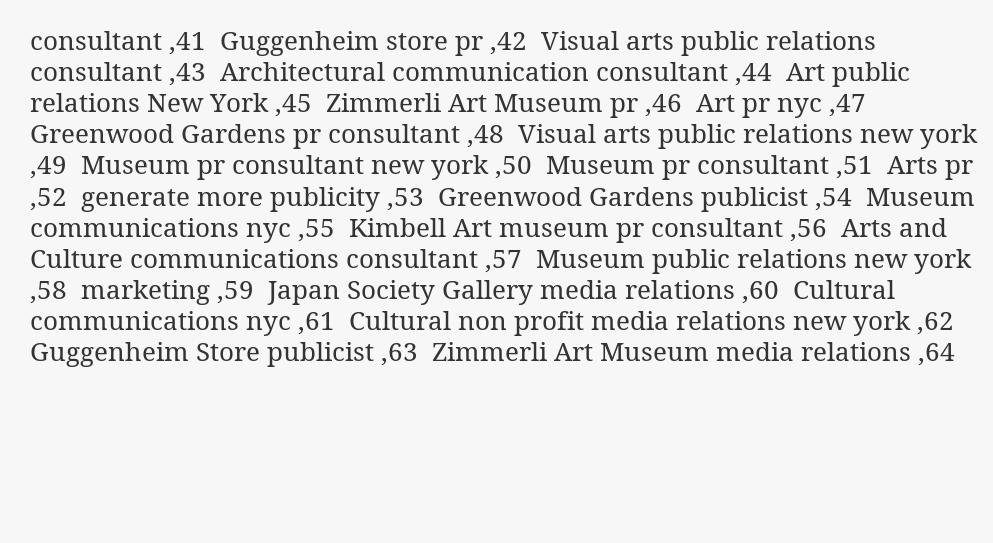consultant ,41  Guggenheim store pr ,42  Visual arts public relations consultant ,43  Architectural communication consultant ,44  Art public relations New York ,45  Zimmerli Art Museum pr ,46  Art pr nyc ,47  Greenwood Gardens pr consultant ,48  Visual arts public relations new york ,49  Museum pr consultant new york ,50  Museum pr consultant ,51  Arts pr ,52  generate more publicity ,53  Greenwood Gardens publicist ,54  Museum communications nyc ,55  Kimbell Art museum pr consultant ,56  Arts and Culture communications consultant ,57  Museum public relations new york ,58  marketing ,59  Japan Society Gallery media relations ,60  Cultural communications nyc ,61  Cultural non profit media relations new york ,62  Guggenheim Store publicist ,63  Zimmerli Art Museum media relations ,64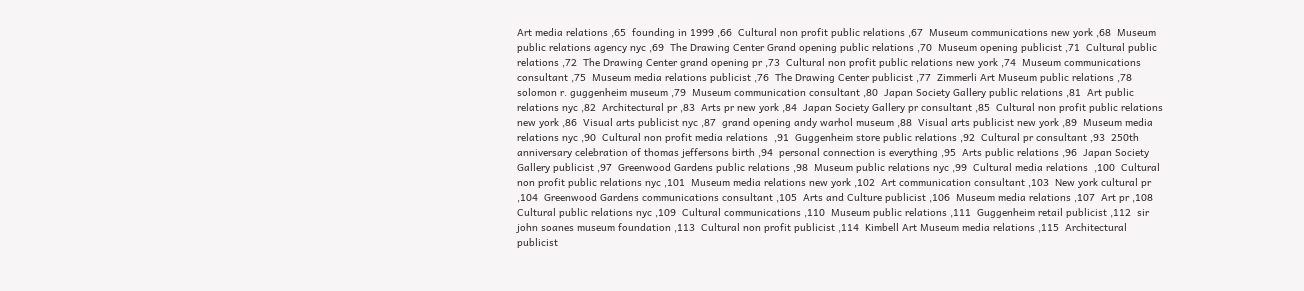Art media relations ,65  founding in 1999 ,66  Cultural non profit public relations ,67  Museum communications new york ,68  Museum public relations agency nyc ,69  The Drawing Center Grand opening public relations ,70  Museum opening publicist ,71  Cultural public relations ,72  The Drawing Center grand opening pr ,73  Cultural non profit public relations new york ,74  Museum communications consultant ,75  Museum media relations publicist ,76  The Drawing Center publicist ,77  Zimmerli Art Museum public relations ,78  solomon r. guggenheim museum ,79  Museum communication consultant ,80  Japan Society Gallery public relations ,81  Art public relations nyc ,82  Architectural pr ,83  Arts pr new york ,84  Japan Society Gallery pr consultant ,85  Cultural non profit public relations new york ,86  Visual arts publicist nyc ,87  grand opening andy warhol museum ,88  Visual arts publicist new york ,89  Museum media relations nyc ,90  Cultural non profit media relations  ,91  Guggenheim store public relations ,92  Cultural pr consultant ,93  250th anniversary celebration of thomas jeffersons birth ,94  personal connection is everything ,95  Arts public relations ,96  Japan Society Gallery publicist ,97  Greenwood Gardens public relations ,98  Museum public relations nyc ,99  Cultural media relations  ,100  Cultural non profit public relations nyc ,101  Museum media relations new york ,102  Art communication consultant ,103  New york cultural pr ,104  Greenwood Gardens communications consultant ,105  Arts and Culture publicist ,106  Museum media relations ,107  Art pr ,108  Cultural public relations nyc ,109  Cultural communications ,110  Museum public relations ,111  Guggenheim retail publicist ,112  sir john soanes museum foundation ,113  Cultural non profit publicist ,114  Kimbell Art Museum media relations ,115  Architectural publicist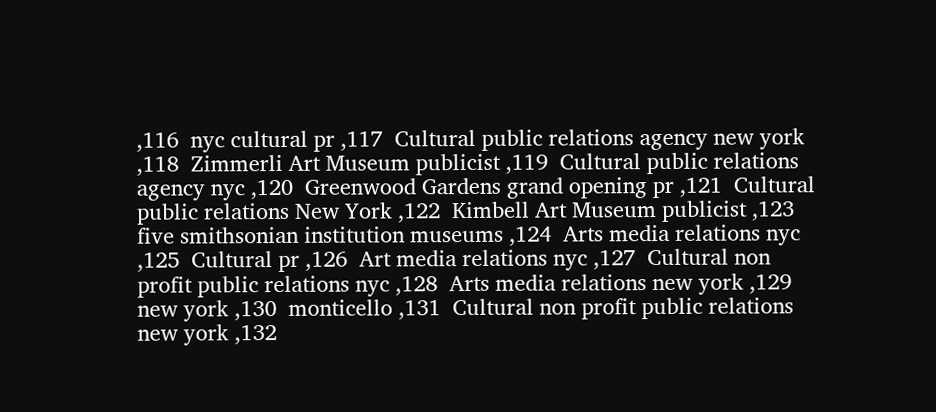,116  nyc cultural pr ,117  Cultural public relations agency new york ,118  Zimmerli Art Museum publicist ,119  Cultural public relations agency nyc ,120  Greenwood Gardens grand opening pr ,121  Cultural public relations New York ,122  Kimbell Art Museum publicist ,123  five smithsonian institution museums ,124  Arts media relations nyc ,125  Cultural pr ,126  Art media relations nyc ,127  Cultural non profit public relations nyc ,128  Arts media relations new york ,129  new york ,130  monticello ,131  Cultural non profit public relations new york ,132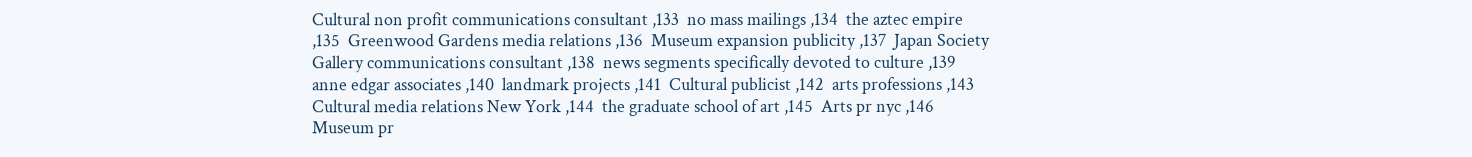Cultural non profit communications consultant ,133  no mass mailings ,134  the aztec empire ,135  Greenwood Gardens media relations ,136  Museum expansion publicity ,137  Japan Society Gallery communications consultant ,138  news segments specifically devoted to culture ,139  anne edgar associates ,140  landmark projects ,141  Cultural publicist ,142  arts professions ,143  Cultural media relations New York ,144  the graduate school of art ,145  Arts pr nyc ,146  Museum pr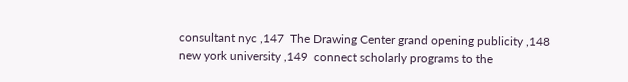consultant nyc ,147  The Drawing Center grand opening publicity ,148  new york university ,149  connect scholarly programs to the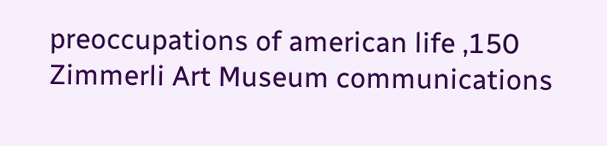preoccupations of american life ,150  Zimmerli Art Museum communications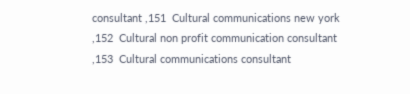consultant ,151  Cultural communications new york ,152  Cultural non profit communication consultant ,153  Cultural communications consultant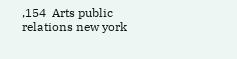,154  Arts public relations new york